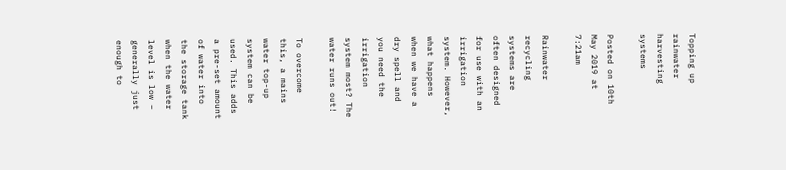Topping up rainwater harvesting systems

Posted on 10th May 2019 at 7:21am

Rainwater recycling systems are often designed for use with an irrigation system. However, what happens when we have a dry spell and you need the irrigation system most? The water runs out!

To overcome this, a mains water top-up system can be used. This adds a pre-set amount of water into the storage tank when the water level is low – generally just enough to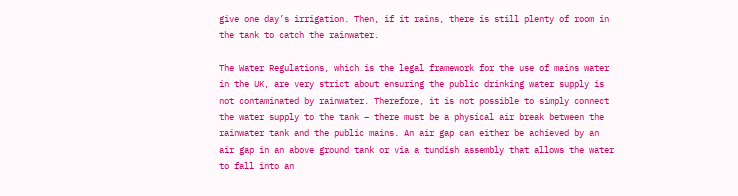give one day’s irrigation. Then, if it rains, there is still plenty of room in the tank to catch the rainwater.

The Water Regulations, which is the legal framework for the use of mains water in the UK, are very strict about ensuring the public drinking water supply is not contaminated by rainwater. Therefore, it is not possible to simply connect the water supply to the tank – there must be a physical air break between the rainwater tank and the public mains. An air gap can either be achieved by an air gap in an above ground tank or via a tundish assembly that allows the water to fall into an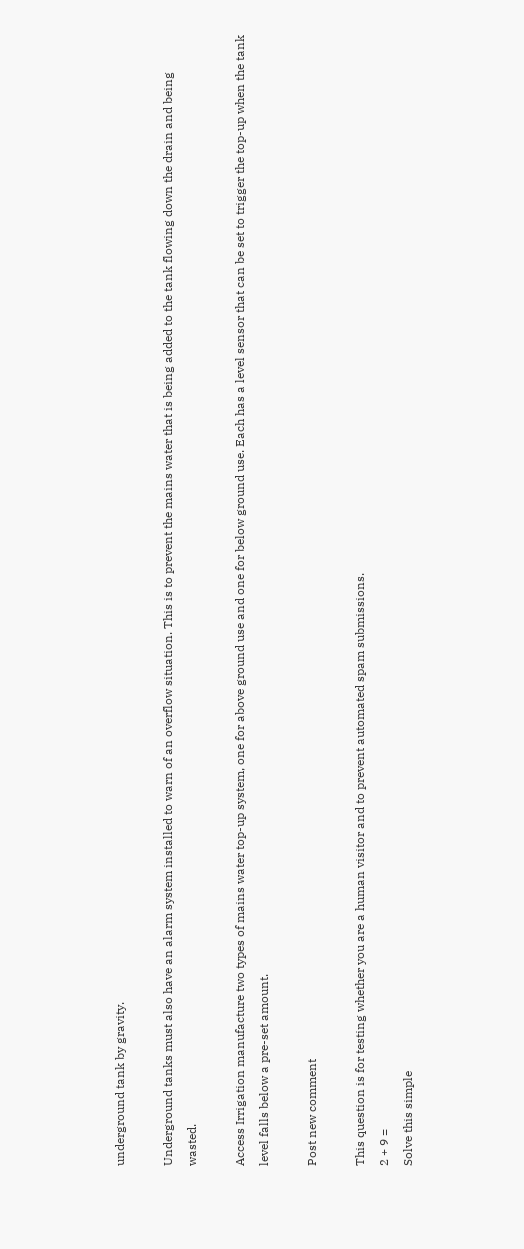underground tank by gravity.

Underground tanks must also have an alarm system installed to warn of an overflow situation. This is to prevent the mains water that is being added to the tank flowing down the drain and being wasted.

Access Irrigation manufacture two types of mains water top-up system, one for above ground use and one for below ground use. Each has a level sensor that can be set to trigger the top-up when the tank level falls below a pre-set amount.

Post new comment

This question is for testing whether you are a human visitor and to prevent automated spam submissions.
2 + 9 =
Solve this simple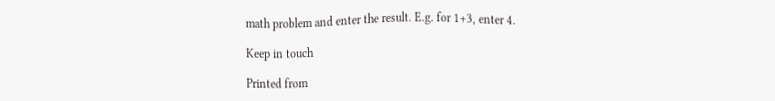math problem and enter the result. E.g. for 1+3, enter 4.

Keep in touch

Printed from